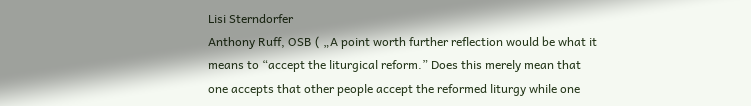Lisi Sterndorfer
Anthony Ruff, OSB ( „A point worth further reflection would be what it means to “accept the liturgical reform.” Does this merely mean that one accepts that other people accept the reformed liturgy while one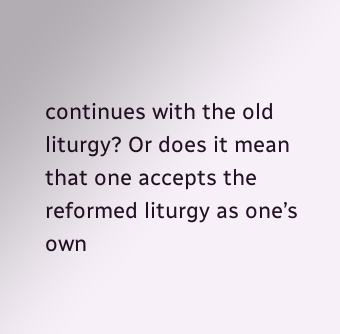continues with the old liturgy? Or does it mean that one accepts the reformed liturgy as one’s own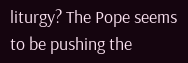liturgy? The Pope seems to be pushing the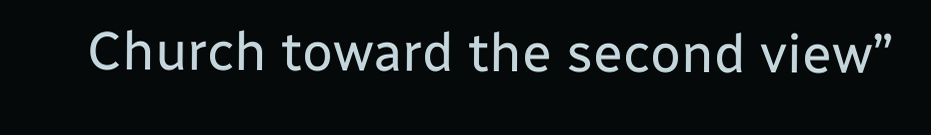Church toward the second view”